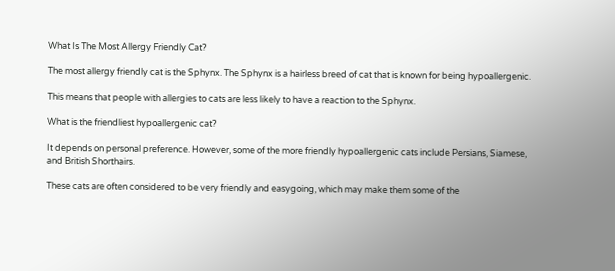What Is The Most Allergy Friendly Cat?

The most allergy friendly cat is the Sphynx. The Sphynx is a hairless breed of cat that is known for being hypoallergenic.

This means that people with allergies to cats are less likely to have a reaction to the Sphynx.

What is the friendliest hypoallergenic cat?

It depends on personal preference. However, some of the more friendly hypoallergenic cats include Persians, Siamese, and British Shorthairs.

These cats are often considered to be very friendly and easygoing, which may make them some of the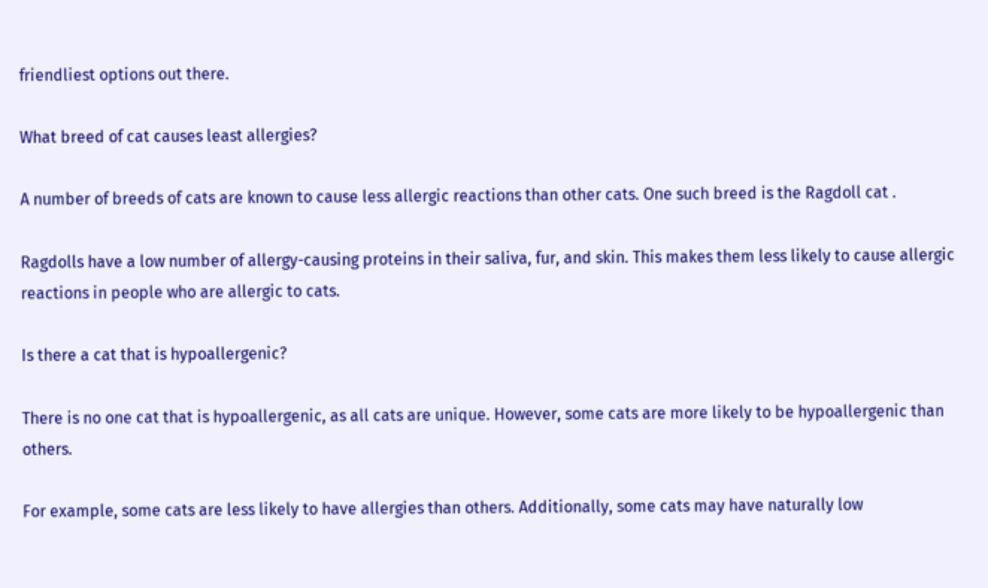friendliest options out there.

What breed of cat causes least allergies?

A number of breeds of cats are known to cause less allergic reactions than other cats. One such breed is the Ragdoll cat .

Ragdolls have a low number of allergy-causing proteins in their saliva, fur, and skin. This makes them less likely to cause allergic reactions in people who are allergic to cats.

Is there a cat that is hypoallergenic?

There is no one cat that is hypoallergenic, as all cats are unique. However, some cats are more likely to be hypoallergenic than others.

For example, some cats are less likely to have allergies than others. Additionally, some cats may have naturally low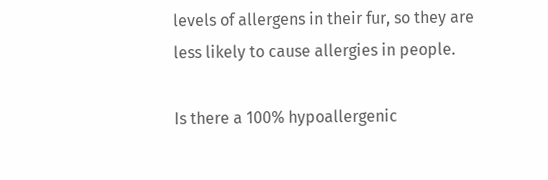levels of allergens in their fur, so they are less likely to cause allergies in people.

Is there a 100% hypoallergenic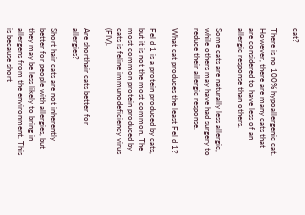cat?

There is no 100% hypoallergenic cat. However, there are many cats that are considered to have less of an allergic response than others.

Some cats are naturally less allergic, while others may have had surgery to reduce their allergic response.

What cat produces the least Fel d 1?

Fel d 1 is a protein produced by cats, but it is not the most common. The most common protein produced by cats is feline immunodeficiency virus (FIV).

Are shorthair cats better for allergies?

Short hair cats are not inherently better for people with allergies, but they may be less likely to bring in allergens from the environment. This is because short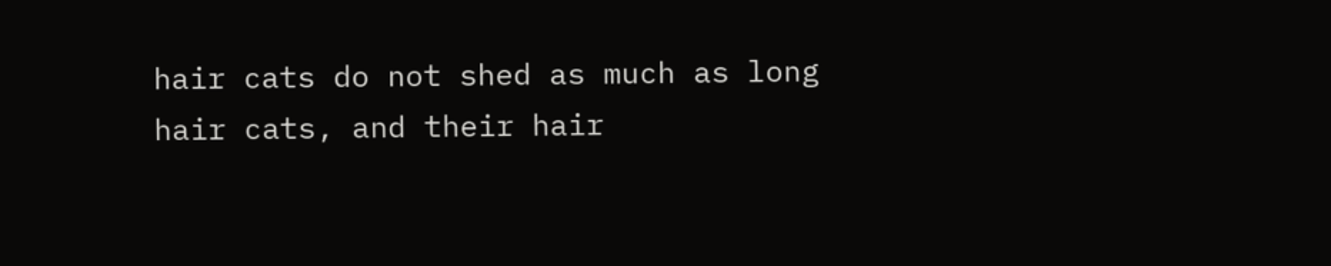hair cats do not shed as much as long hair cats, and their hair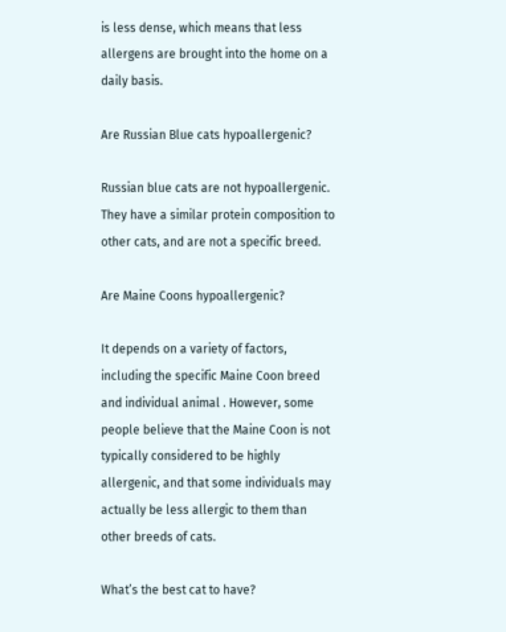is less dense, which means that less allergens are brought into the home on a daily basis.

Are Russian Blue cats hypoallergenic?

Russian blue cats are not hypoallergenic. They have a similar protein composition to other cats, and are not a specific breed.

Are Maine Coons hypoallergenic?

It depends on a variety of factors, including the specific Maine Coon breed and individual animal . However, some people believe that the Maine Coon is not typically considered to be highly allergenic, and that some individuals may actually be less allergic to them than other breeds of cats.

What’s the best cat to have?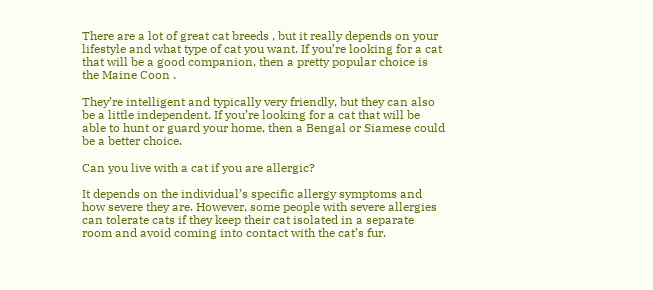There are a lot of great cat breeds , but it really depends on your lifestyle and what type of cat you want. If you’re looking for a cat that will be a good companion, then a pretty popular choice is the Maine Coon .

They’re intelligent and typically very friendly, but they can also be a little independent. If you’re looking for a cat that will be able to hunt or guard your home, then a Bengal or Siamese could be a better choice.

Can you live with a cat if you are allergic?

It depends on the individual’s specific allergy symptoms and how severe they are. However, some people with severe allergies can tolerate cats if they keep their cat isolated in a separate room and avoid coming into contact with the cat’s fur.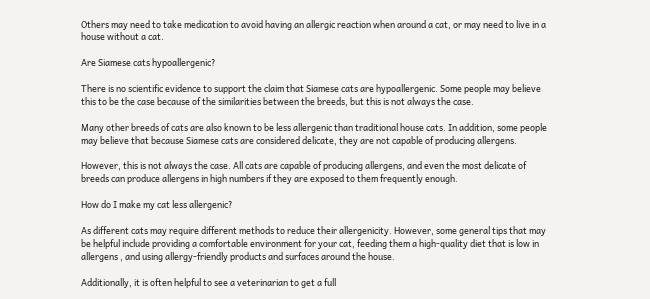Others may need to take medication to avoid having an allergic reaction when around a cat, or may need to live in a house without a cat.

Are Siamese cats hypoallergenic?

There is no scientific evidence to support the claim that Siamese cats are hypoallergenic. Some people may believe this to be the case because of the similarities between the breeds, but this is not always the case.

Many other breeds of cats are also known to be less allergenic than traditional house cats. In addition, some people may believe that because Siamese cats are considered delicate, they are not capable of producing allergens.

However, this is not always the case. All cats are capable of producing allergens, and even the most delicate of breeds can produce allergens in high numbers if they are exposed to them frequently enough.

How do I make my cat less allergenic?

As different cats may require different methods to reduce their allergenicity. However, some general tips that may be helpful include providing a comfortable environment for your cat, feeding them a high-quality diet that is low in allergens , and using allergy-friendly products and surfaces around the house.

Additionally, it is often helpful to see a veterinarian to get a full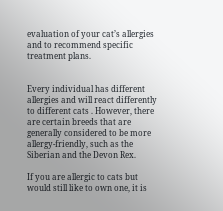evaluation of your cat’s allergies and to recommend specific treatment plans.


Every individual has different allergies and will react differently to different cats . However, there are certain breeds that are generally considered to be more allergy-friendly, such as the Siberian and the Devon Rex.

If you are allergic to cats but would still like to own one, it is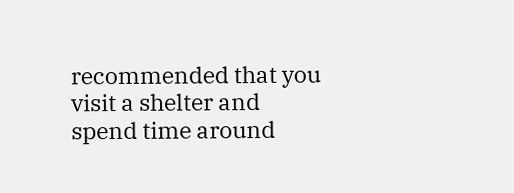recommended that you visit a shelter and spend time around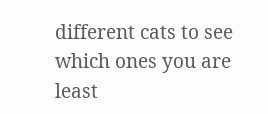different cats to see which ones you are least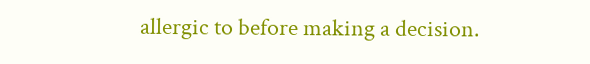allergic to before making a decision.